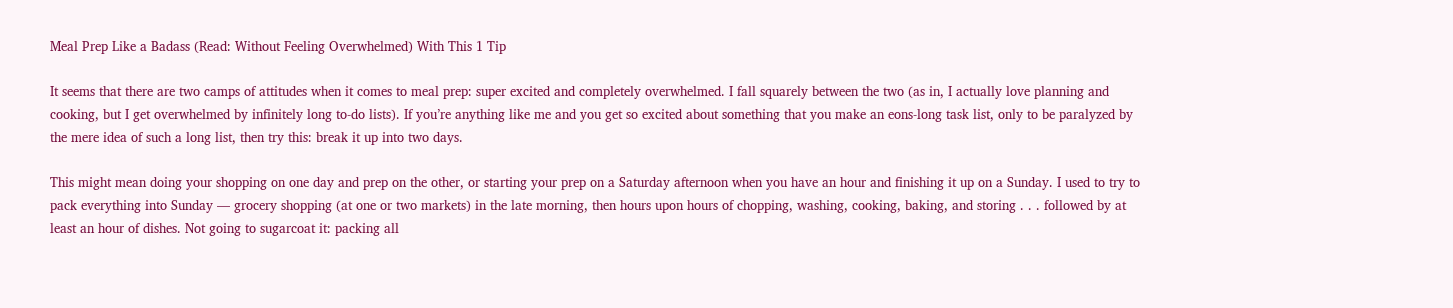Meal Prep Like a Badass (Read: Without Feeling Overwhelmed) With This 1 Tip

It seems that there are two camps of attitudes when it comes to meal prep: super excited and completely overwhelmed. I fall squarely between the two (as in, I actually love planning and cooking, but I get overwhelmed by infinitely long to-do lists). If you’re anything like me and you get so excited about something that you make an eons-long task list, only to be paralyzed by the mere idea of such a long list, then try this: break it up into two days.

This might mean doing your shopping on one day and prep on the other, or starting your prep on a Saturday afternoon when you have an hour and finishing it up on a Sunday. I used to try to pack everything into Sunday — grocery shopping (at one or two markets) in the late morning, then hours upon hours of chopping, washing, cooking, baking, and storing . . . followed by at least an hour of dishes. Not going to sugarcoat it: packing all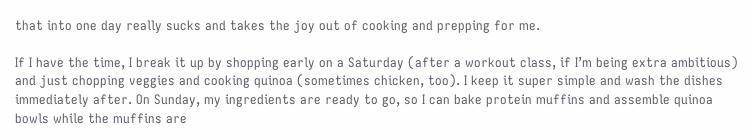that into one day really sucks and takes the joy out of cooking and prepping for me.

If I have the time, I break it up by shopping early on a Saturday (after a workout class, if I’m being extra ambitious) and just chopping veggies and cooking quinoa (sometimes chicken, too). I keep it super simple and wash the dishes immediately after. On Sunday, my ingredients are ready to go, so I can bake protein muffins and assemble quinoa bowls while the muffins are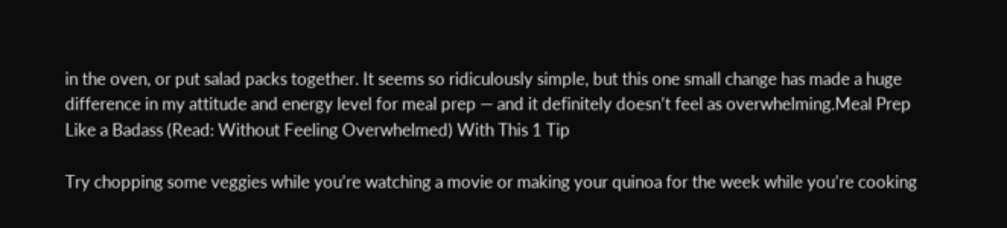in the oven, or put salad packs together. It seems so ridiculously simple, but this one small change has made a huge difference in my attitude and energy level for meal prep — and it definitely doesn’t feel as overwhelming.Meal Prep Like a Badass (Read: Without Feeling Overwhelmed) With This 1 Tip

Try chopping some veggies while you’re watching a movie or making your quinoa for the week while you’re cooking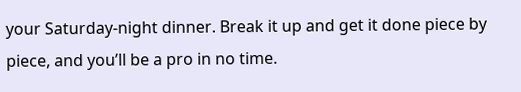your Saturday-night dinner. Break it up and get it done piece by piece, and you’ll be a pro in no time.